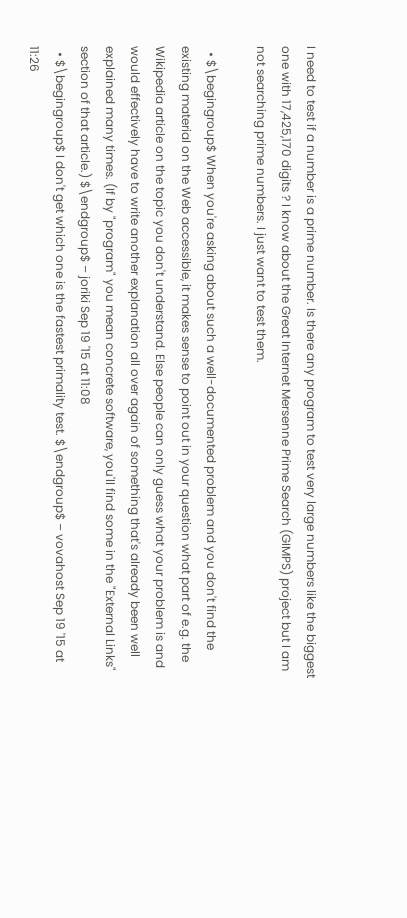I need to test if a number is a prime number. Is there any program to test very large numbers like the biggest one with 17,425,170 digits ? I know about the Great Internet Mersenne Prime Search (GIMPS) project but I am not searching prime numbers. I just want to test them.

  • $\begingroup$ When you're asking about such a well-documented problem and you don't find the existing material on the Web accessible, it makes sense to point out in your question what part of e.g. the Wikipedia article on the topic you don't understand. Else people can only guess what your problem is and would effectively have to write another explanation all over again of something that's already been well explained many times. (If by "program" you mean concrete software, you'll find some in the "External Links" section of that article.) $\endgroup$ – joriki Sep 19 '15 at 11:08
  • $\begingroup$ I don't get which one is the fastest primality test. $\endgroup$ – vovahost Sep 19 '15 at 11:26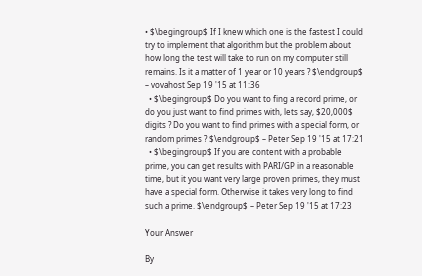• $\begingroup$ If I knew which one is the fastest I could try to implement that algorithm but the problem about how long the test will take to run on my computer still remains. Is it a matter of 1 year or 10 years ? $\endgroup$ – vovahost Sep 19 '15 at 11:36
  • $\begingroup$ Do you want to fing a record prime, or do you just want to find primes with, lets say, $20,000$ digits ? Do you want to find primes with a special form, or random primes ? $\endgroup$ – Peter Sep 19 '15 at 17:21
  • $\begingroup$ If you are content with a probable prime, you can get results with PARI/GP in a reasonable time, but it you want very large proven primes, they must have a special form. Otherwise it takes very long to find such a prime. $\endgroup$ – Peter Sep 19 '15 at 17:23

Your Answer

By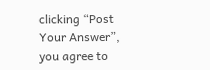clicking “Post Your Answer”, you agree to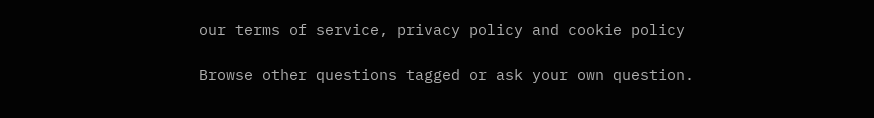our terms of service, privacy policy and cookie policy

Browse other questions tagged or ask your own question.